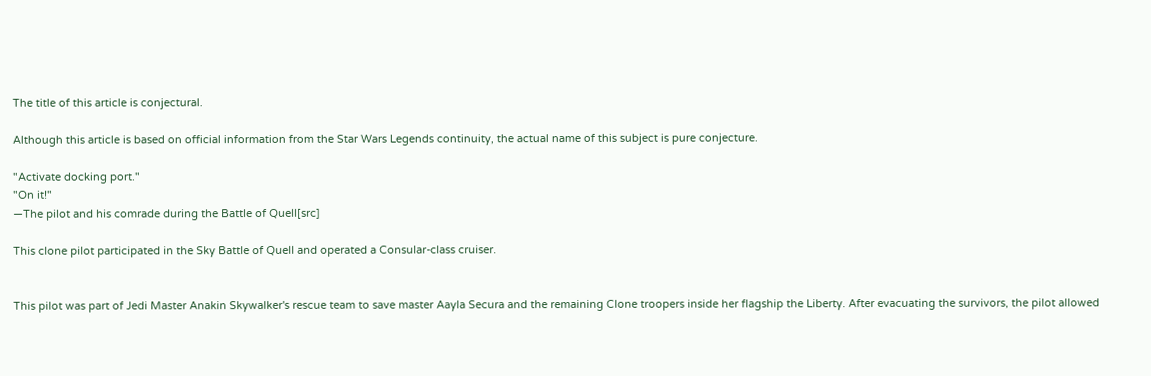The title of this article is conjectural.

Although this article is based on official information from the Star Wars Legends continuity, the actual name of this subject is pure conjecture.

"Activate docking port."
"On it!"
―The pilot and his comrade during the Battle of Quell[src]

This clone pilot participated in the Sky Battle of Quell and operated a Consular-class cruiser.


This pilot was part of Jedi Master Anakin Skywalker's rescue team to save master Aayla Secura and the remaining Clone troopers inside her flagship the Liberty. After evacuating the survivors, the pilot allowed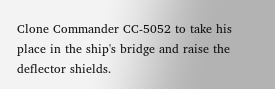Clone Commander CC-5052 to take his place in the ship's bridge and raise the deflector shields.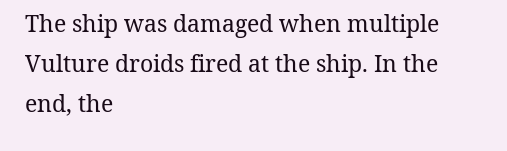The ship was damaged when multiple Vulture droids fired at the ship. In the end, the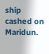ship cashed on Maridun.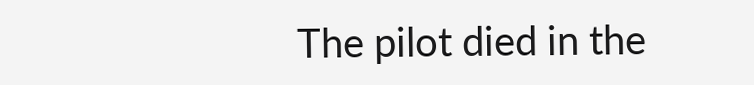The pilot died in the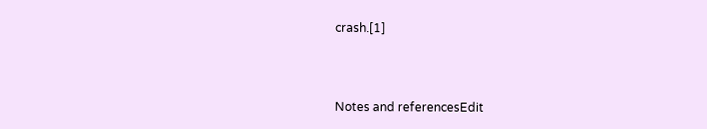crash.[1]



Notes and referencesEdit